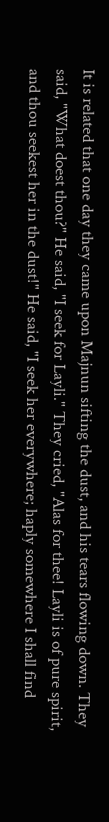It is related that one day they came upon Majnun sifting the dust, and his tears flowing down. They said, "What doest thou?" He said, "I seek for Layli." They cried, "Alas for thee! Layli is of pure spirit, and thou seekest her in the dust!" He said, "I seek her everywhere; haply somewhere I shall find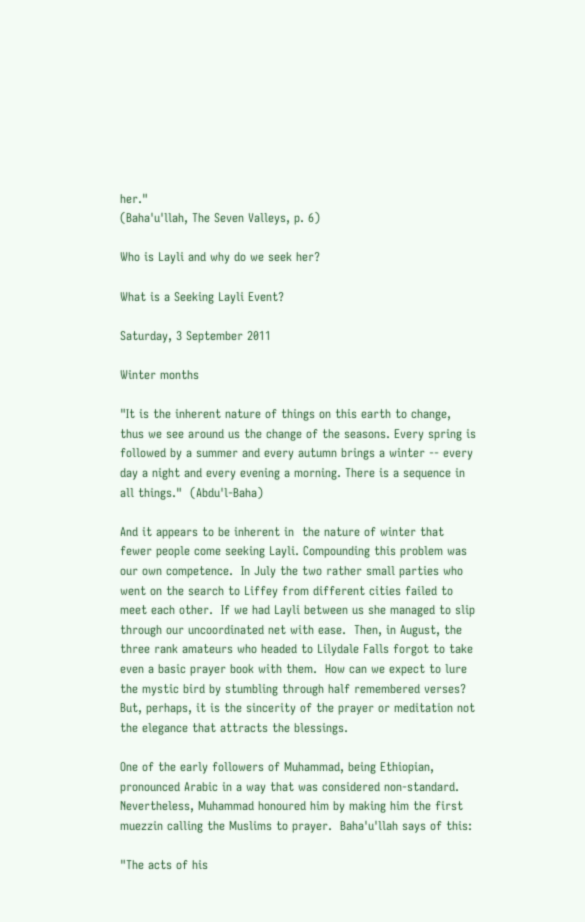her."
(Baha'u'llah, The Seven Valleys, p. 6)

Who is Layli and why do we seek her?

What is a Seeking Layli Event?

Saturday, 3 September 2011

Winter months

"It is the inherent nature of things on this earth to change, thus we see around us the change of the seasons. Every spring is followed by a summer and every autumn brings a winter -- every day a night and every evening a morning. There is a sequence in all things."  (Abdu'l-Baha)

And it appears to be inherent in  the nature of winter that fewer people come seeking Layli. Compounding this problem was our own competence.  In July the two rather small parties who went on the search to Liffey from different cities failed to meet each other.  If we had Layli between us she managed to slip through our uncoordinated net with ease.  Then, in August, the three rank amateurs who headed to Lilydale Falls forgot to take even a basic prayer book with them.  How can we expect to lure the mystic bird by stumbling through half remembered verses? But, perhaps, it is the sincerity of the prayer or meditation not the elegance that attracts the blessings.

One of the early followers of Muhammad, being Ethiopian, pronounced Arabic in a way that was considered non-standard.  Nevertheless, Muhammad honoured him by making him the first muezzin calling the Muslims to prayer.  Baha'u'llah says of this:

"The acts of his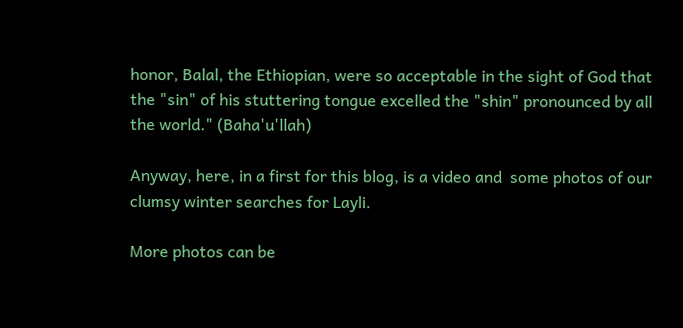honor, Balal, the Ethiopian, were so acceptable in the sight of God that the "sin" of his stuttering tongue excelled the "shin" pronounced by all the world." (Baha'u'llah)

Anyway, here, in a first for this blog, is a video and  some photos of our clumsy winter searches for Layli.

More photos can be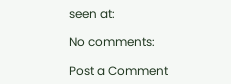seen at:

No comments:

Post a Comment